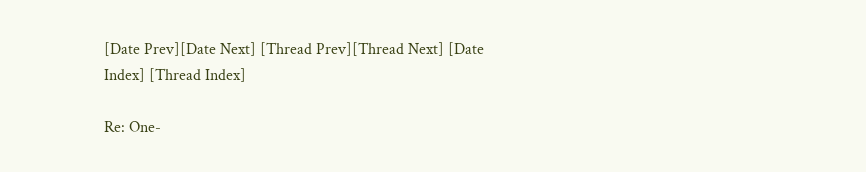[Date Prev][Date Next] [Thread Prev][Thread Next] [Date Index] [Thread Index]

Re: One-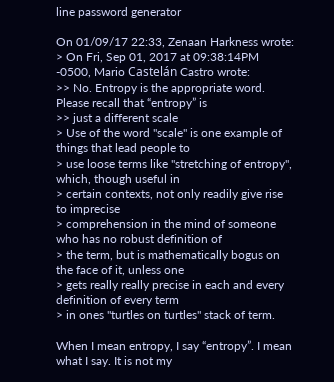line password generator

On 01/09/17 22:33, Zenaan Harkness wrote:
> On Fri, Sep 01, 2017 at 09:38:14PM -0500, Mario Castelán Castro wrote:
>> No. Entropy is the appropriate word. Please recall that “entropy” is
>> just a different scale
> Use of the word "scale" is one example of things that lead people to
> use loose terms like "stretching of entropy", which, though useful in
> certain contexts, not only readily give rise to imprecise
> comprehension in the mind of someone who has no robust definition of
> the term, but is mathematically bogus on the face of it, unless one
> gets really really precise in each and every definition of every term
> in ones "turtles on turtles" stack of term.

When I mean entropy, I say “entropy”. I mean what I say. It is not my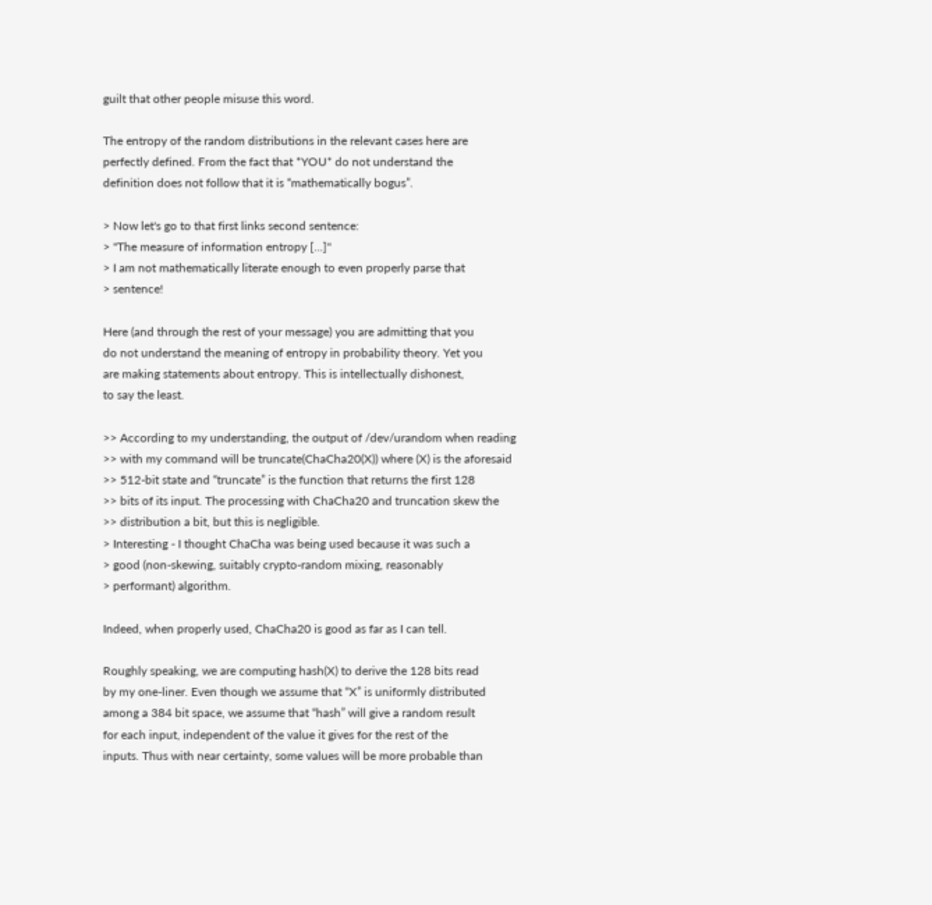guilt that other people misuse this word.

The entropy of the random distributions in the relevant cases here are
perfectly defined. From the fact that *YOU* do not understand the
definition does not follow that it is “mathematically bogus”.

> Now let's go to that first links second sentence:
> "The measure of information entropy [...]"
> I am not mathematically literate enough to even properly parse that
> sentence!

Here (and through the rest of your message) you are admitting that you
do not understand the meaning of entropy in probability theory. Yet you
are making statements about entropy. This is intellectually dishonest,
to say the least.

>> According to my understanding, the output of /dev/urandom when reading
>> with my command will be truncate(ChaCha20(X)) where (X) is the aforesaid
>> 512-bit state and “truncate” is the function that returns the first 128
>> bits of its input. The processing with ChaCha20 and truncation skew the
>> distribution a bit, but this is negligible.
> Interesting - I thought ChaCha was being used because it was such a
> good (non-skewing, suitably crypto-random mixing, reasonably
> performant) algorithm.

Indeed, when properly used, ChaCha20 is good as far as I can tell.

Roughly speaking, we are computing hash(X) to derive the 128 bits read
by my one-liner. Even though we assume that “X” is uniformly distributed
among a 384 bit space, we assume that “hash” will give a random result
for each input, independent of the value it gives for the rest of the
inputs. Thus with near certainty, some values will be more probable than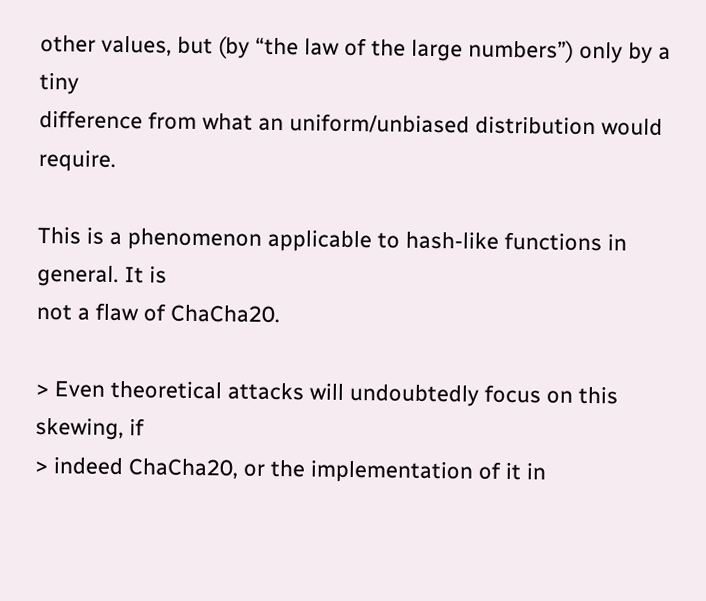other values, but (by “the law of the large numbers”) only by a tiny
difference from what an uniform/unbiased distribution would require.

This is a phenomenon applicable to hash-like functions in general. It is
not a flaw of ChaCha20.

> Even theoretical attacks will undoubtedly focus on this skewing, if
> indeed ChaCha20, or the implementation of it in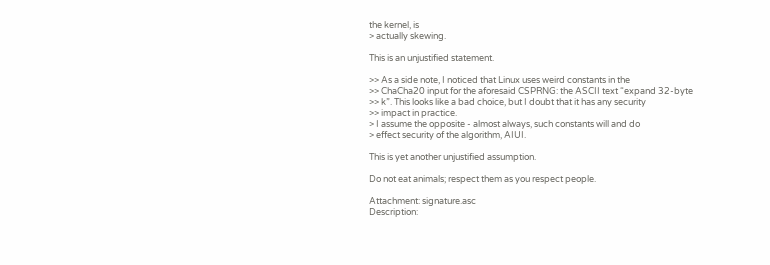the kernel, is
> actually skewing.

This is an unjustified statement.

>> As a side note, I noticed that Linux uses weird constants in the
>> ChaCha20 input for the aforesaid CSPRNG: the ASCII text “expand 32-byte
>> k”. This looks like a bad choice, but I doubt that it has any security
>> impact in practice.
> I assume the opposite - almost always, such constants will and do
> effect security of the algorithm, AIUI.

This is yet another unjustified assumption.

Do not eat animals; respect them as you respect people.

Attachment: signature.asc
Description: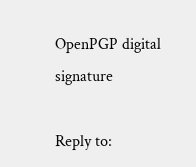OpenPGP digital signature

Reply to: